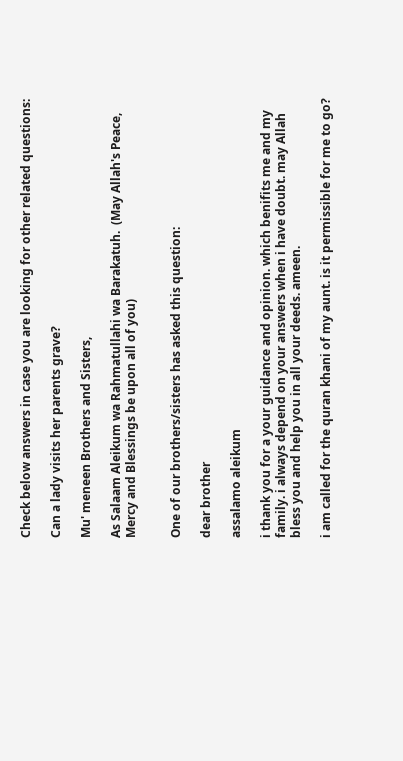Check below answers in case you are looking for other related questions:

Can a lady visits her parents grave?

Mu' meneen Brothers and Sisters,

As Salaam Aleikum wa Rahmatullahi wa Barakatuh.  (May Allah's Peace, Mercy and Blessings be upon all of you)


One of our brothers/sisters has asked this question:

dear brother

assalamo aleikum

i thank you for a your guidance and opinion. which benifits me and my family. i always depend on your answers when i have doubt. may Allah bless you and help you in all your deeds. ameen.

i am called for the quran khani of my aunt. is it permissible for me to go?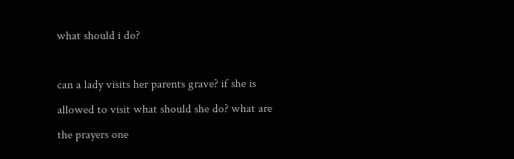what should i do?

can a lady visits her parents grave? if she is allowed to visit what should she do? what are the prayers one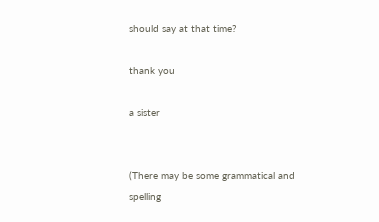should say at that time?

thank you

a sister


(There may be some grammatical and spelling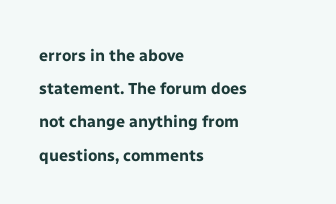errors in the above statement. The forum does not change anything from questions, comments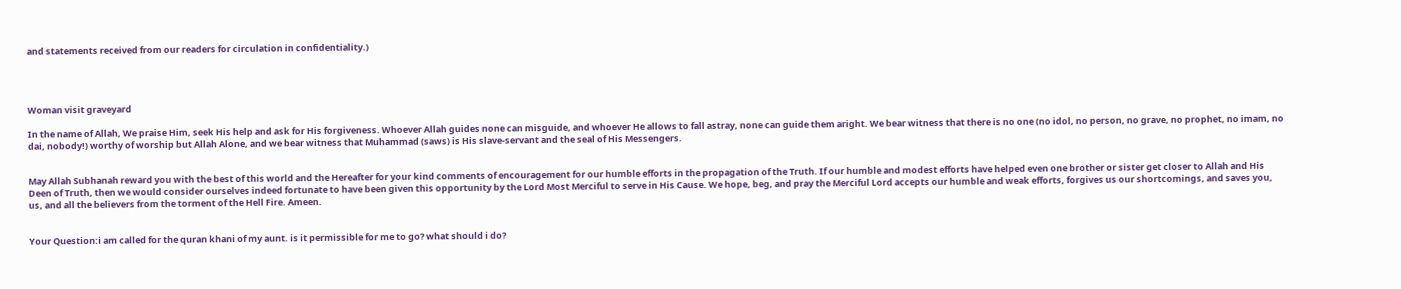and statements received from our readers for circulation in confidentiality.)




Woman visit graveyard

In the name of Allah, We praise Him, seek His help and ask for His forgiveness. Whoever Allah guides none can misguide, and whoever He allows to fall astray, none can guide them aright. We bear witness that there is no one (no idol, no person, no grave, no prophet, no imam, no dai, nobody!) worthy of worship but Allah Alone, and we bear witness that Muhammad (saws) is His slave-servant and the seal of His Messengers.


May Allah Subhanah reward you with the best of this world and the Hereafter for your kind comments of encouragement for our humble efforts in the propagation of the Truth. If our humble and modest efforts have helped even one brother or sister get closer to Allah and His Deen of Truth, then we would consider ourselves indeed fortunate to have been given this opportunity by the Lord Most Merciful to serve in His Cause. We hope, beg, and pray the Merciful Lord accepts our humble and weak efforts, forgives us our shortcomings, and saves you, us, and all the believers from the torment of the Hell Fire. Ameen.


Your Question:i am called for the quran khani of my aunt. is it permissible for me to go? what should i do?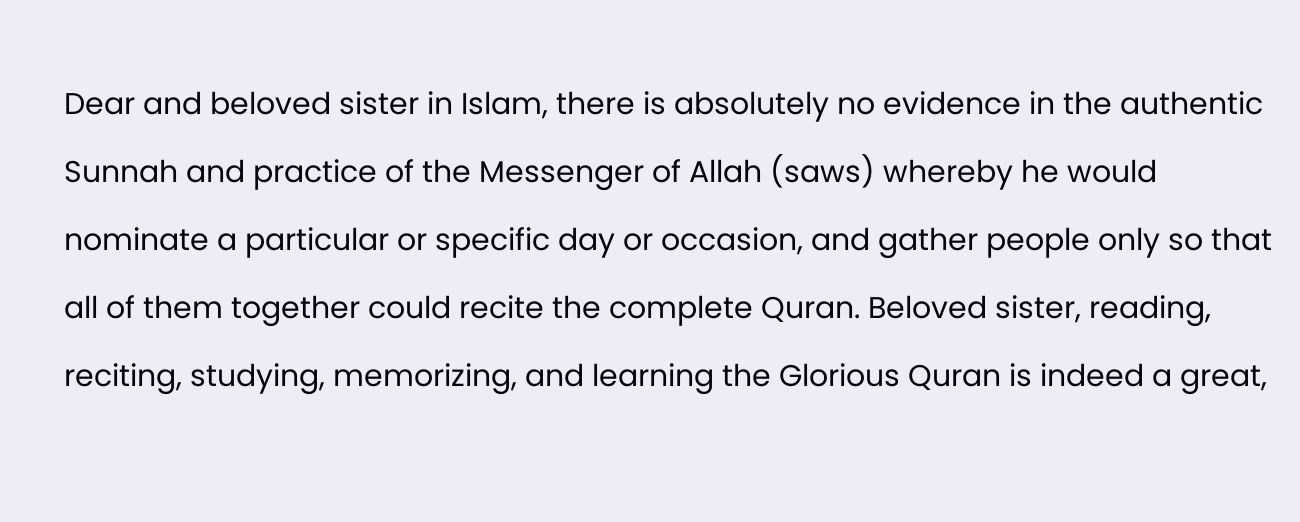Dear and beloved sister in Islam, there is absolutely no evidence in the authentic Sunnah and practice of the Messenger of Allah (saws) whereby he would nominate a particular or specific day or occasion, and gather people only so that all of them together could recite the complete Quran. Beloved sister, reading, reciting, studying, memorizing, and learning the Glorious Quran is indeed a great,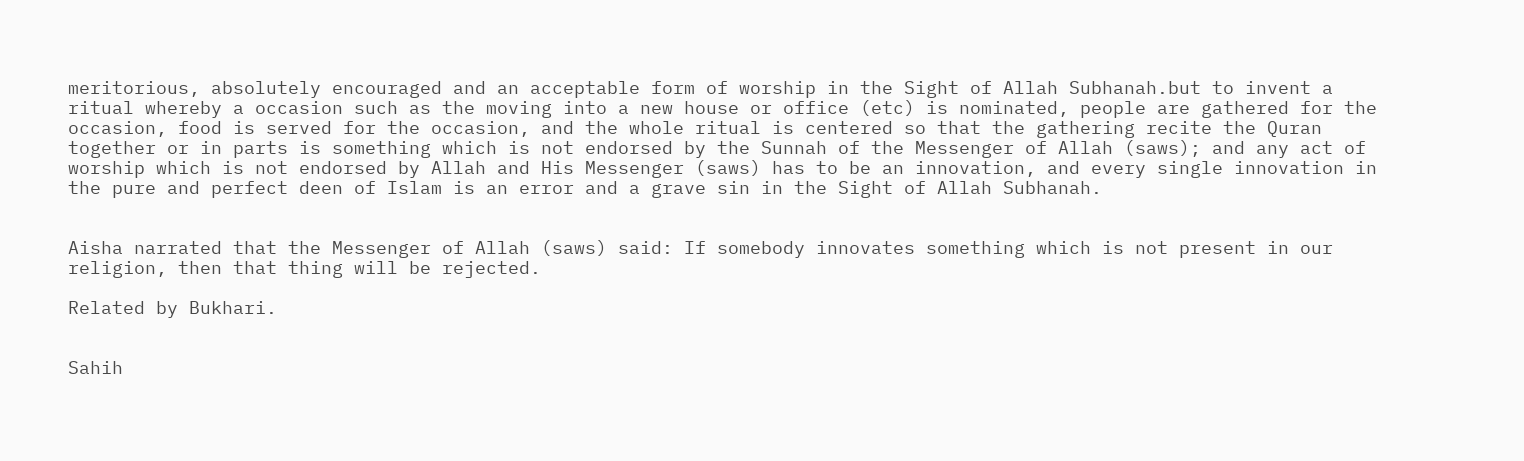meritorious, absolutely encouraged and an acceptable form of worship in the Sight of Allah Subhanah.but to invent a ritual whereby a occasion such as the moving into a new house or office (etc) is nominated, people are gathered for the occasion, food is served for the occasion, and the whole ritual is centered so that the gathering recite the Quran together or in parts is something which is not endorsed by the Sunnah of the Messenger of Allah (saws); and any act of worship which is not endorsed by Allah and His Messenger (saws) has to be an innovation, and every single innovation in the pure and perfect deen of Islam is an error and a grave sin in the Sight of Allah Subhanah.


Aisha narrated that the Messenger of Allah (saws) said: If somebody innovates something which is not present in our religion, then that thing will be rejected.

Related by Bukhari.


Sahih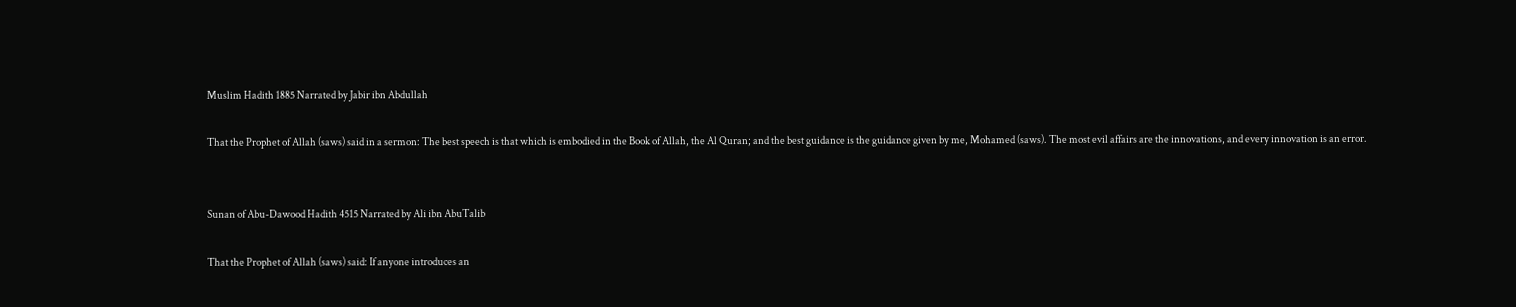Muslim Hadith 1885 Narrated by Jabir ibn Abdullah

That the Prophet of Allah (saws) said in a sermon: The best speech is that which is embodied in the Book of Allah, the Al Quran; and the best guidance is the guidance given by me, Mohamed (saws). The most evil affairs are the innovations, and every innovation is an error.


Sunan of Abu-Dawood Hadith 4515 Narrated by Ali ibn AbuTalib

That the Prophet of Allah (saws) said: If anyone introduces an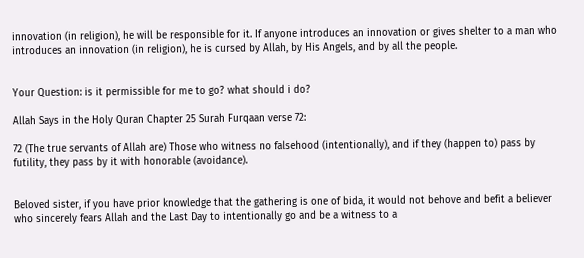innovation (in religion), he will be responsible for it. If anyone introduces an innovation or gives shelter to a man who introduces an innovation (in religion), he is cursed by Allah, by His Angels, and by all the people.


Your Question: is it permissible for me to go? what should i do?

Allah Says in the Holy Quran Chapter 25 Surah Furqaan verse 72:

72 (The true servants of Allah are) Those who witness no falsehood (intentionally), and if they (happen to) pass by futility, they pass by it with honorable (avoidance).


Beloved sister, if you have prior knowledge that the gathering is one of bida, it would not behove and befit a believer who sincerely fears Allah and the Last Day to intentionally go and be a witness to a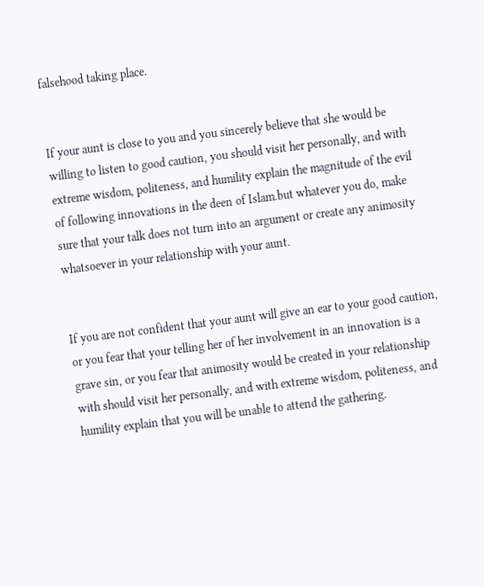falsehood taking place.


If your aunt is close to you and you sincerely believe that she would be willing to listen to good caution, you should visit her personally, and with extreme wisdom, politeness, and humility explain the magnitude of the evil of following innovations in the deen of Islam.but whatever you do, make sure that your talk does not turn into an argument or create any animosity whatsoever in your relationship with your aunt.


If you are not confident that your aunt will give an ear to your good caution, or you fear that your telling her of her involvement in an innovation is a grave sin, or you fear that animosity would be created in your relationship with should visit her personally, and with extreme wisdom, politeness, and humility explain that you will be unable to attend the gathering.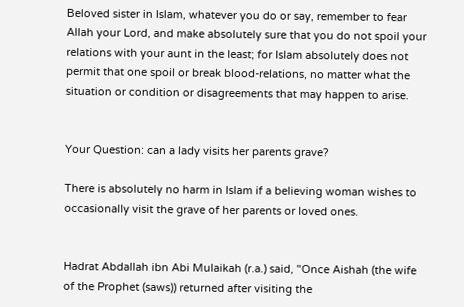Beloved sister in Islam, whatever you do or say, remember to fear Allah your Lord, and make absolutely sure that you do not spoil your relations with your aunt in the least; for Islam absolutely does not permit that one spoil or break blood-relations, no matter what the situation or condition or disagreements that may happen to arise.


Your Question: can a lady visits her parents grave?

There is absolutely no harm in Islam if a believing woman wishes to occasionally visit the grave of her parents or loved ones.


Hadrat Abdallah ibn Abi Mulaikah (r.a.) said, "Once Aishah (the wife of the Prophet (saws)) returned after visiting the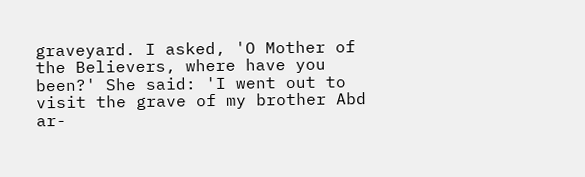graveyard. I asked, 'O Mother of the Believers, where have you been?' She said: 'I went out to visit the grave of my brother Abd ar-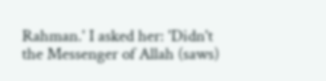Rahman.' I asked her: 'Didn't the Messenger of Allah (saws)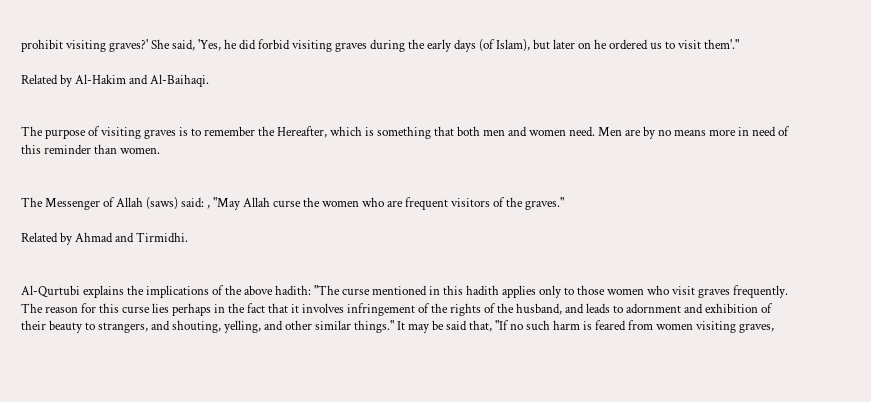prohibit visiting graves?' She said, 'Yes, he did forbid visiting graves during the early days (of Islam), but later on he ordered us to visit them'."

Related by Al-Hakim and Al-Baihaqi.


The purpose of visiting graves is to remember the Hereafter, which is something that both men and women need. Men are by no means more in need of this reminder than women.


The Messenger of Allah (saws) said: , "May Allah curse the women who are frequent visitors of the graves."

Related by Ahmad and Tirmidhi.


Al-Qurtubi explains the implications of the above hadith: "The curse mentioned in this hadith applies only to those women who visit graves frequently. The reason for this curse lies perhaps in the fact that it involves infringement of the rights of the husband, and leads to adornment and exhibition of their beauty to strangers, and shouting, yelling, and other similar things." It may be said that, "If no such harm is feared from women visiting graves,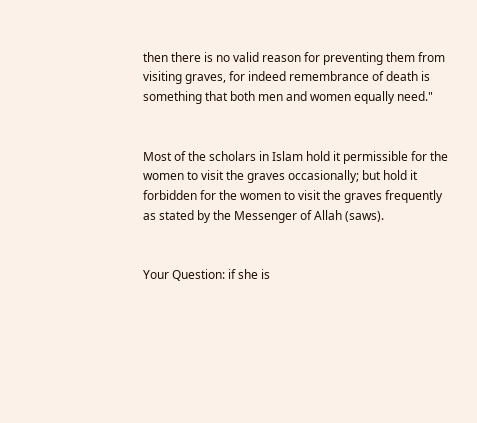then there is no valid reason for preventing them from visiting graves, for indeed remembrance of death is something that both men and women equally need."


Most of the scholars in Islam hold it permissible for the women to visit the graves occasionally; but hold it forbidden for the women to visit the graves frequently as stated by the Messenger of Allah (saws).


Your Question: if she is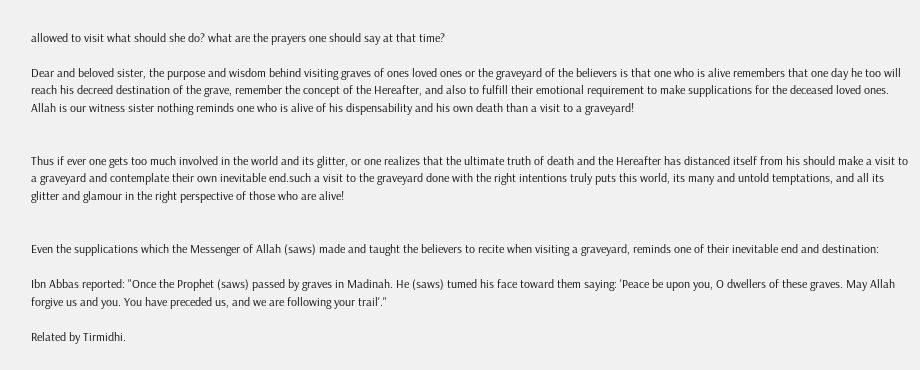allowed to visit what should she do? what are the prayers one should say at that time?

Dear and beloved sister, the purpose and wisdom behind visiting graves of ones loved ones or the graveyard of the believers is that one who is alive remembers that one day he too will reach his decreed destination of the grave, remember the concept of the Hereafter, and also to fulfill their emotional requirement to make supplications for the deceased loved ones. Allah is our witness sister nothing reminds one who is alive of his dispensability and his own death than a visit to a graveyard!


Thus if ever one gets too much involved in the world and its glitter, or one realizes that the ultimate truth of death and the Hereafter has distanced itself from his should make a visit to a graveyard and contemplate their own inevitable end.such a visit to the graveyard done with the right intentions truly puts this world, its many and untold temptations, and all its glitter and glamour in the right perspective of those who are alive!


Even the supplications which the Messenger of Allah (saws) made and taught the believers to recite when visiting a graveyard, reminds one of their inevitable end and destination:

Ibn Abbas reported: "Once the Prophet (saws) passed by graves in Madinah. He (saws) tumed his face toward them saying: 'Peace be upon you, O dwellers of these graves. May Allah forgive us and you. You have preceded us, and we are following your trail'."

Related by Tirmidhi.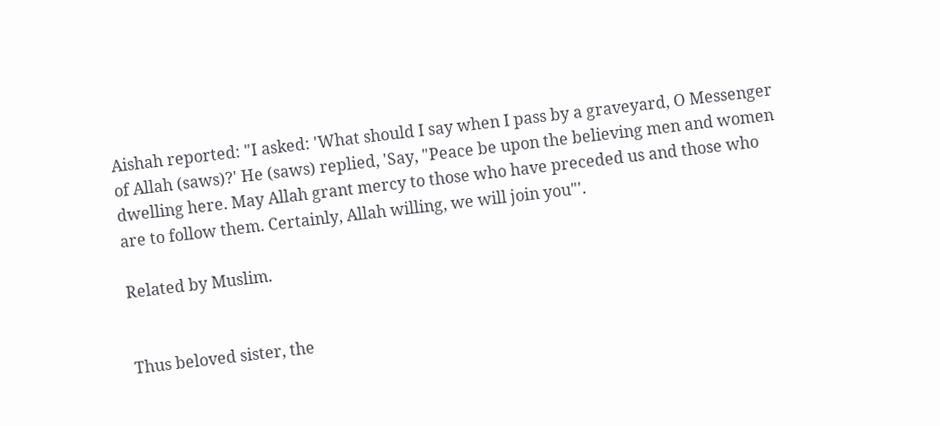Aishah reported: "I asked: 'What should I say when I pass by a graveyard, O Messenger of Allah (saws)?' He (saws) replied, 'Say, "Peace be upon the believing men and women dwelling here. May Allah grant mercy to those who have preceded us and those who are to follow them. Certainly, Allah willing, we will join you"'.

Related by Muslim.


Thus beloved sister, the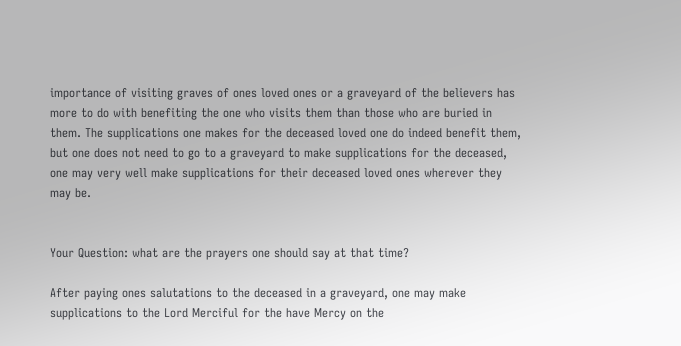importance of visiting graves of ones loved ones or a graveyard of the believers has more to do with benefiting the one who visits them than those who are buried in them. The supplications one makes for the deceased loved one do indeed benefit them, but one does not need to go to a graveyard to make supplications for the deceased, one may very well make supplications for their deceased loved ones wherever they may be.


Your Question: what are the prayers one should say at that time?

After paying ones salutations to the deceased in a graveyard, one may make supplications to the Lord Merciful for the have Mercy on the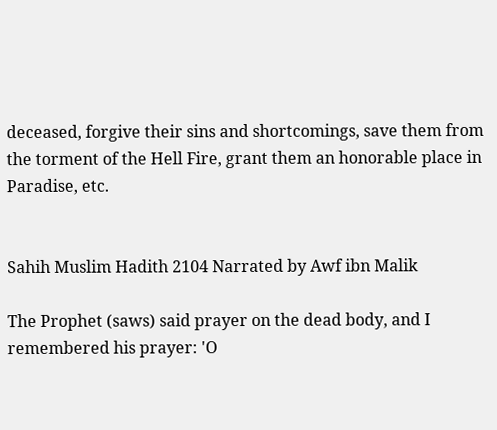deceased, forgive their sins and shortcomings, save them from the torment of the Hell Fire, grant them an honorable place in Paradise, etc.


Sahih Muslim Hadith 2104 Narrated by Awf ibn Malik

The Prophet (saws) said prayer on the dead body, and I remembered his prayer: 'O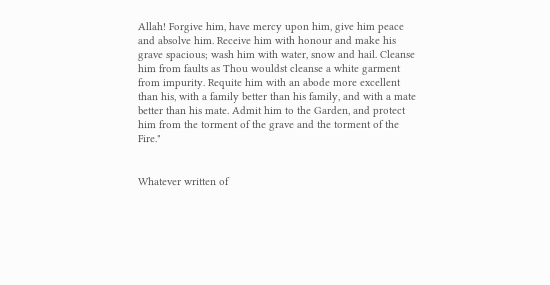Allah! Forgive him, have mercy upon him, give him peace and absolve him. Receive him with honour and make his grave spacious; wash him with water, snow and hail. Cleanse him from faults as Thou wouldst cleanse a white garment from impurity. Requite him with an abode more excellent than his, with a family better than his family, and with a mate better than his mate. Admit him to the Garden, and protect him from the torment of the grave and the torment of the Fire."


Whatever written of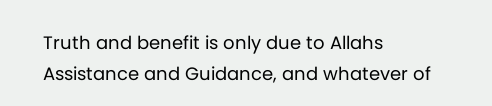Truth and benefit is only due to Allahs Assistance and Guidance, and whatever of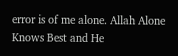error is of me alone. Allah Alone Knows Best and He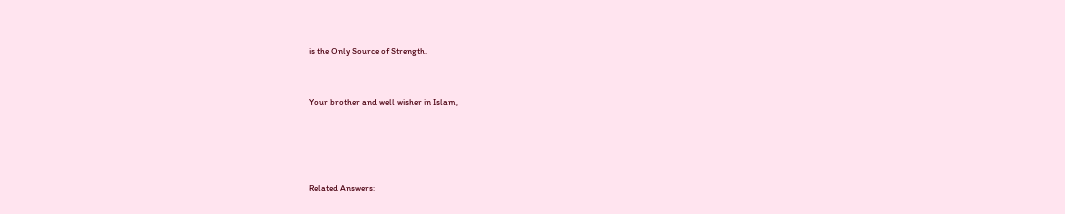is the Only Source of Strength.


Your brother and well wisher in Islam,




Related Answers: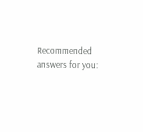Recommended answers for you: